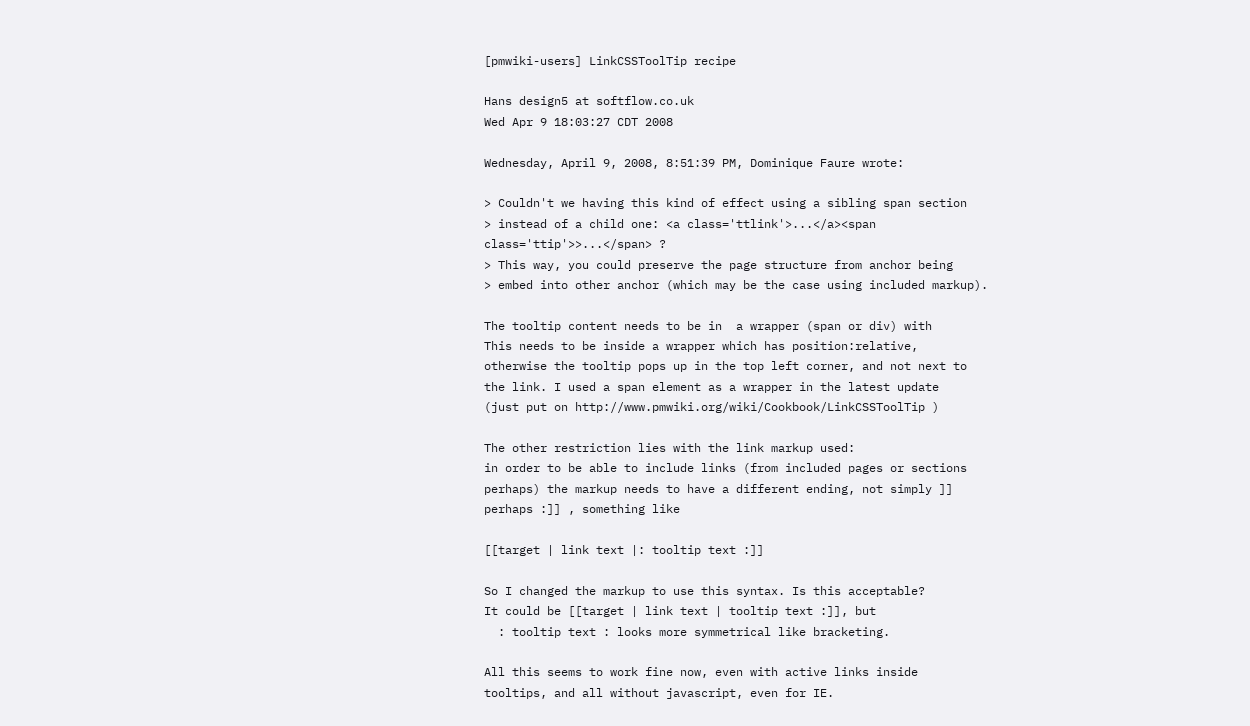[pmwiki-users] LinkCSSToolTip recipe

Hans design5 at softflow.co.uk
Wed Apr 9 18:03:27 CDT 2008

Wednesday, April 9, 2008, 8:51:39 PM, Dominique Faure wrote:

> Couldn't we having this kind of effect using a sibling span section
> instead of a child one: <a class='ttlink'>...</a><span
class='ttip'>>...</span> ?
> This way, you could preserve the page structure from anchor being
> embed into other anchor (which may be the case using included markup).

The tooltip content needs to be in  a wrapper (span or div) with
This needs to be inside a wrapper which has position:relative,
otherwise the tooltip pops up in the top left corner, and not next to
the link. I used a span element as a wrapper in the latest update
(just put on http://www.pmwiki.org/wiki/Cookbook/LinkCSSToolTip )

The other restriction lies with the link markup used:
in order to be able to include links (from included pages or sections
perhaps) the markup needs to have a different ending, not simply ]]
perhaps :]] , something like

[[target | link text |: tooltip text :]]

So I changed the markup to use this syntax. Is this acceptable?
It could be [[target | link text | tooltip text :]], but
  : tooltip text : looks more symmetrical like bracketing.

All this seems to work fine now, even with active links inside
tooltips, and all without javascript, even for IE.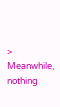> Meanwhile, nothing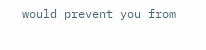would prevent you from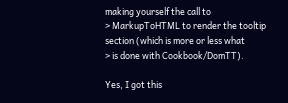making yourself the call to
> MarkupToHTML to render the tooltip section (which is more or less what
> is done with Cookbook/DomTT).

Yes, I got this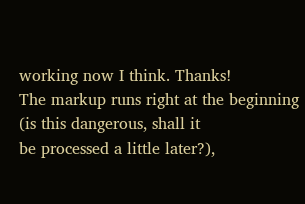working now I think. Thanks!
The markup runs right at the beginning (is this dangerous, shall it
be processed a little later?),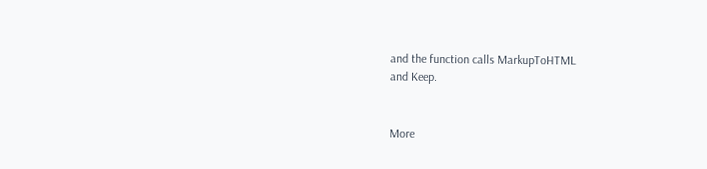and the function calls MarkupToHTML
and Keep.


More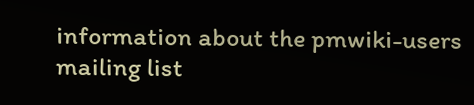information about the pmwiki-users mailing list